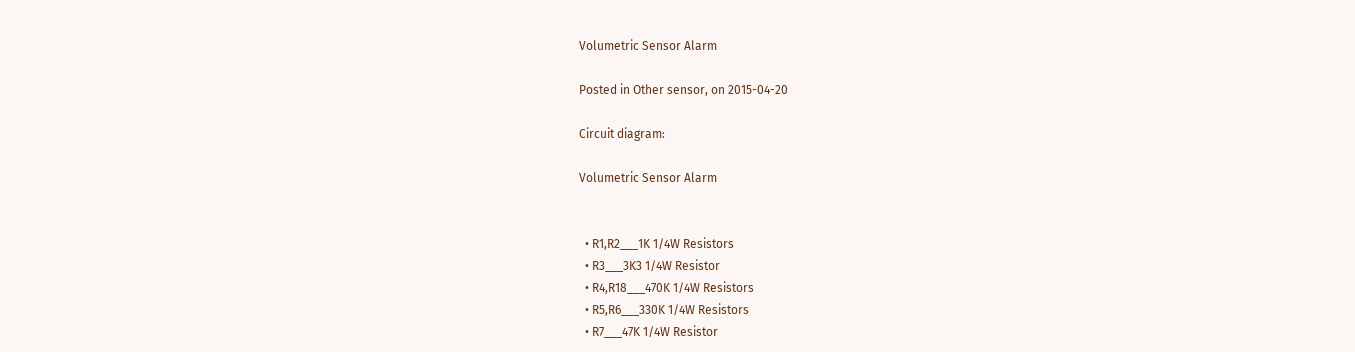Volumetric Sensor Alarm

Posted in Other sensor, on 2015-04-20

Circuit diagram:

Volumetric Sensor Alarm


  • R1,R2___1K 1/4W Resistors
  • R3___3K3 1/4W Resistor
  • R4,R18___470K 1/4W Resistors
  • R5,R6___330K 1/4W Resistors
  • R7___47K 1/4W Resistor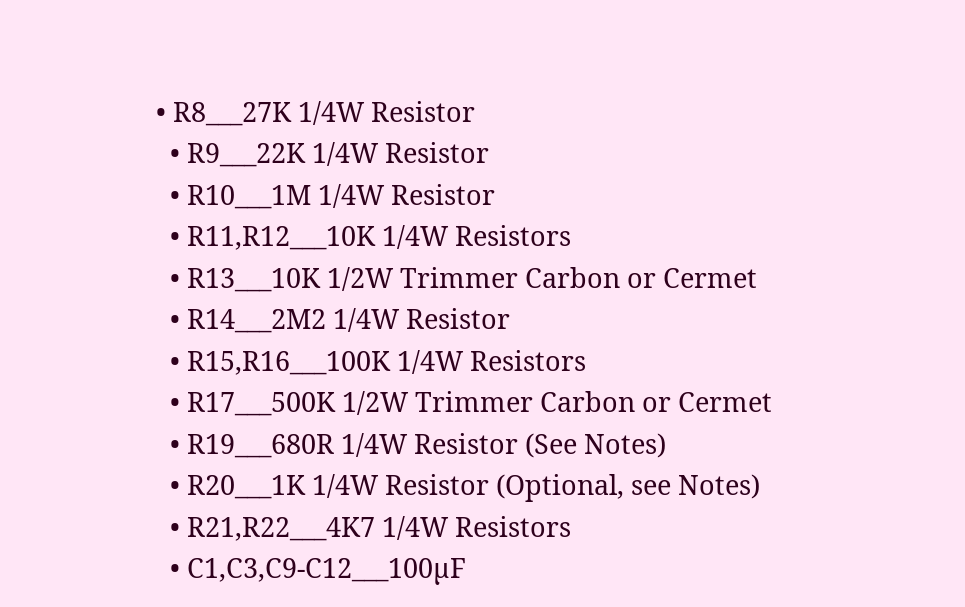• R8___27K 1/4W Resistor
  • R9___22K 1/4W Resistor
  • R10___1M 1/4W Resistor
  • R11,R12___10K 1/4W Resistors
  • R13___10K 1/2W Trimmer Carbon or Cermet
  • R14___2M2 1/4W Resistor
  • R15,R16___100K 1/4W Resistors
  • R17___500K 1/2W Trimmer Carbon or Cermet
  • R19___680R 1/4W Resistor (See Notes)
  • R20___1K 1/4W Resistor (Optional, see Notes)
  • R21,R22___4K7 1/4W Resistors
  • C1,C3,C9-C12___100µF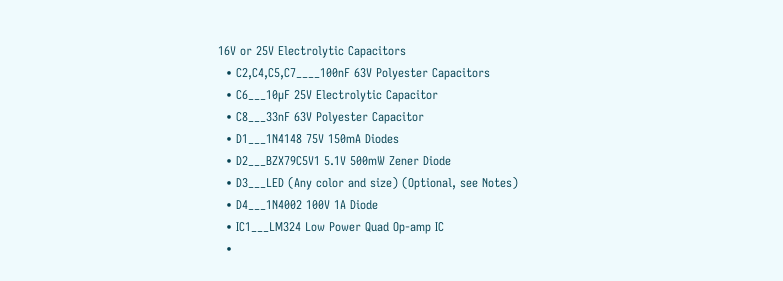16V or 25V Electrolytic Capacitors
  • C2,C4,C5,C7____100nF 63V Polyester Capacitors
  • C6___10µF 25V Electrolytic Capacitor
  • C8___33nF 63V Polyester Capacitor
  • D1___1N4148 75V 150mA Diodes
  • D2___BZX79C5V1 5.1V 500mW Zener Diode
  • D3___LED (Any color and size) (Optional, see Notes)
  • D4___1N4002 100V 1A Diode
  • IC1___LM324 Low Power Quad Op-amp IC
  •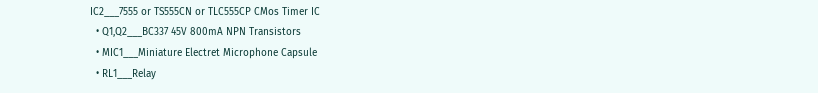IC2___7555 or TS555CN or TLC555CP CMos Timer IC
  • Q1,Q2___BC337 45V 800mA NPN Transistors
  • MIC1___Miniature Electret Microphone Capsule
  • RL1___Relay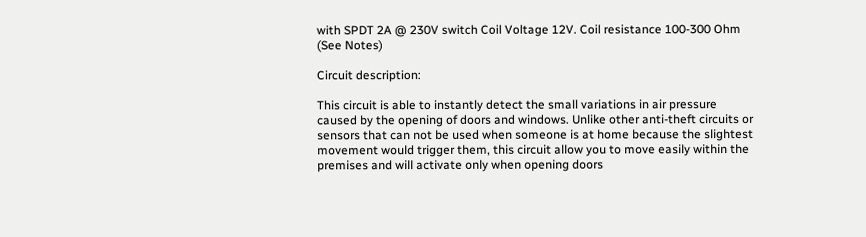with SPDT 2A @ 230V switch Coil Voltage 12V. Coil resistance 100-300 Ohm (See Notes)

Circuit description:

This circuit is able to instantly detect the small variations in air pressure caused by the opening of doors and windows. Unlike other anti-theft circuits or sensors that can not be used when someone is at home because the slightest movement would trigger them, this circuit allow you to move easily within the premises and will activate only when opening doors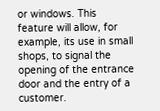or windows. This feature will allow, for example, its use in small shops, to signal the opening of the entrance door and the entry of a customer.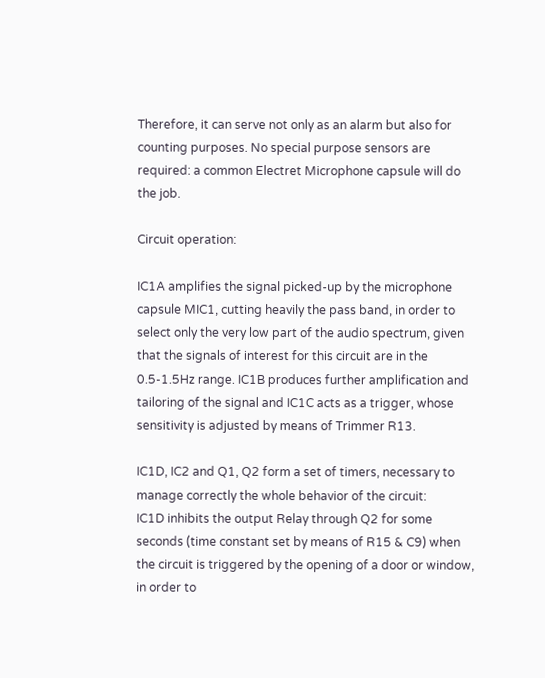Therefore, it can serve not only as an alarm but also for counting purposes. No special purpose sensors are required: a common Electret Microphone capsule will do the job.

Circuit operation:

IC1A amplifies the signal picked-up by the microphone capsule MIC1, cutting heavily the pass band, in order to select only the very low part of the audio spectrum, given that the signals of interest for this circuit are in the 0.5-1.5Hz range. IC1B produces further amplification and tailoring of the signal and IC1C acts as a trigger, whose sensitivity is adjusted by means of Trimmer R13.

IC1D, IC2 and Q1, Q2 form a set of timers, necessary to manage correctly the whole behavior of the circuit:
IC1D inhibits the output Relay through Q2 for some seconds (time constant set by means of R15 & C9) when the circuit is triggered by the opening of a door or window, in order to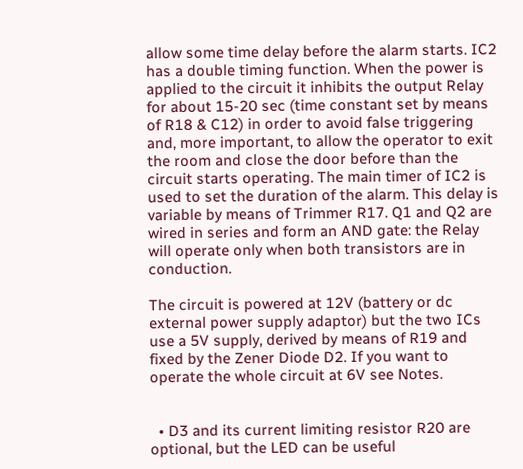allow some time delay before the alarm starts. IC2 has a double timing function. When the power is applied to the circuit it inhibits the output Relay for about 15-20 sec (time constant set by means of R18 & C12) in order to avoid false triggering and, more important, to allow the operator to exit the room and close the door before than the circuit starts operating. The main timer of IC2 is used to set the duration of the alarm. This delay is variable by means of Trimmer R17. Q1 and Q2 are wired in series and form an AND gate: the Relay will operate only when both transistors are in conduction.

The circuit is powered at 12V (battery or dc external power supply adaptor) but the two ICs use a 5V supply, derived by means of R19 and fixed by the Zener Diode D2. If you want to operate the whole circuit at 6V see Notes.


  • D3 and its current limiting resistor R20 are optional, but the LED can be useful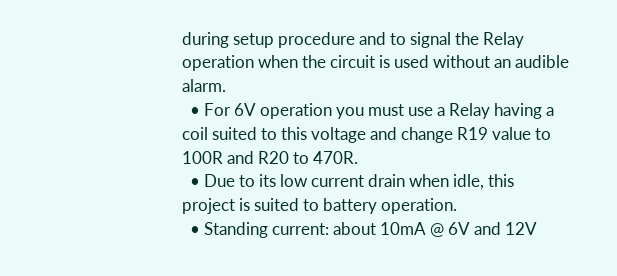during setup procedure and to signal the Relay operation when the circuit is used without an audible alarm.
  • For 6V operation you must use a Relay having a coil suited to this voltage and change R19 value to 100R and R20 to 470R.
  • Due to its low current drain when idle, this project is suited to battery operation.
  • Standing current: about 10mA @ 6V and 12V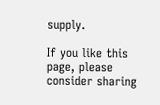supply.

If you like this page, please consider sharing